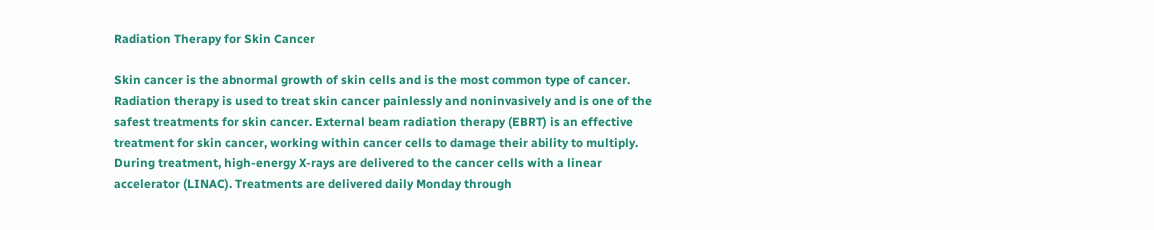Radiation Therapy for Skin Cancer

Skin cancer is the abnormal growth of skin cells and is the most common type of cancer. Radiation therapy is used to treat skin cancer painlessly and noninvasively and is one of the safest treatments for skin cancer. External beam radiation therapy (EBRT) is an effective treatment for skin cancer, working within cancer cells to damage their ability to multiply. During treatment, high-energy X-rays are delivered to the cancer cells with a linear accelerator (LINAC). Treatments are delivered daily Monday through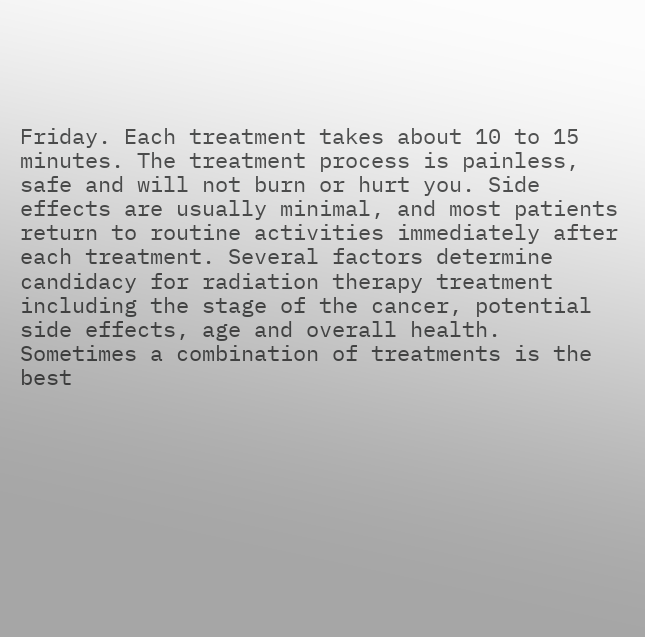Friday. Each treatment takes about 10 to 15 minutes. The treatment process is painless, safe and will not burn or hurt you. Side effects are usually minimal, and most patients return to routine activities immediately after each treatment. Several factors determine candidacy for radiation therapy treatment including the stage of the cancer, potential side effects, age and overall health. Sometimes a combination of treatments is the best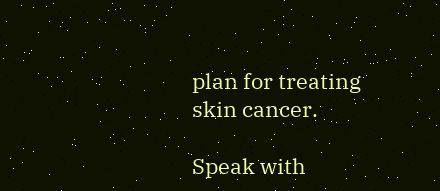plan for treating skin cancer.

Speak with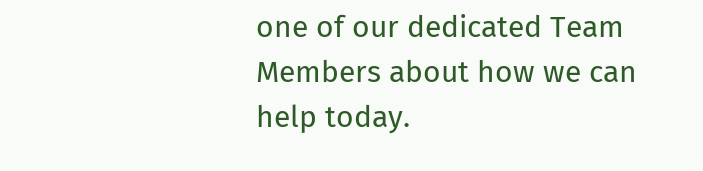one of our dedicated Team Members about how we can help today.